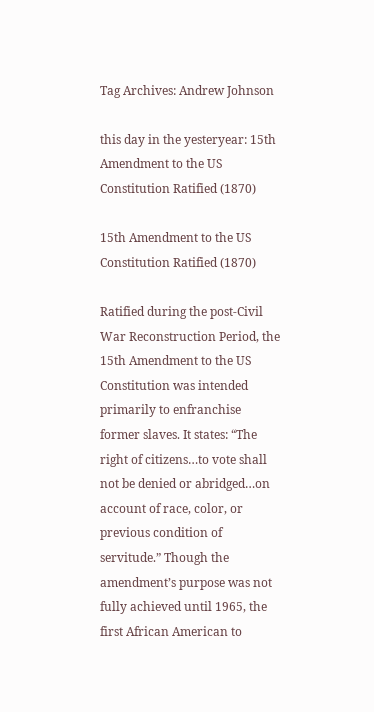Tag Archives: Andrew Johnson

this day in the yesteryear: 15th Amendment to the US Constitution Ratified (1870)

15th Amendment to the US Constitution Ratified (1870)

Ratified during the post-Civil War Reconstruction Period, the 15th Amendment to the US Constitution was intended primarily to enfranchise former slaves. It states: “The right of citizens…to vote shall not be denied or abridged…on account of race, color, or previous condition of servitude.” Though the amendment’s purpose was not fully achieved until 1965, the first African American to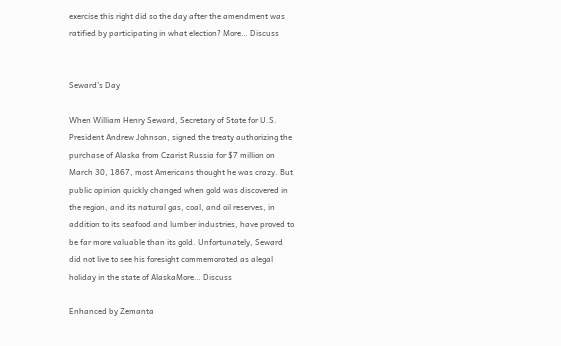exercise this right did so the day after the amendment was ratified by participating in what election? More… Discuss


Seward’s Day

When William Henry Seward, Secretary of State for U.S. President Andrew Johnson, signed the treaty authorizing the purchase of Alaska from Czarist Russia for $7 million on March 30, 1867, most Americans thought he was crazy. But public opinion quickly changed when gold was discovered in the region, and its natural gas, coal, and oil reserves, in addition to its seafood and lumber industries, have proved to be far more valuable than its gold. Unfortunately, Seward did not live to see his foresight commemorated as alegal holiday in the state of AlaskaMore… Discuss

Enhanced by Zemanta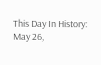This Day In History: May 26,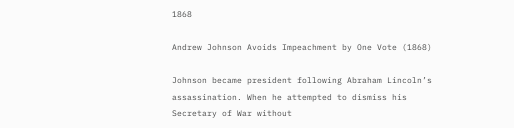1868

Andrew Johnson Avoids Impeachment by One Vote (1868)

Johnson became president following Abraham Lincoln’s assassination. When he attempted to dismiss his Secretary of War without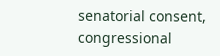senatorial consent, congressional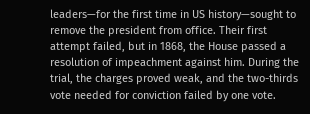leaders—for the first time in US history—sought to remove the president from office. Their first attempt failed, but in 1868, the House passed a resolution of impeachment against him. During the trial, the charges proved weak, and the two-thirds vote needed for conviction failed by one vote.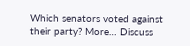Which senators voted against their party? More… Discuss